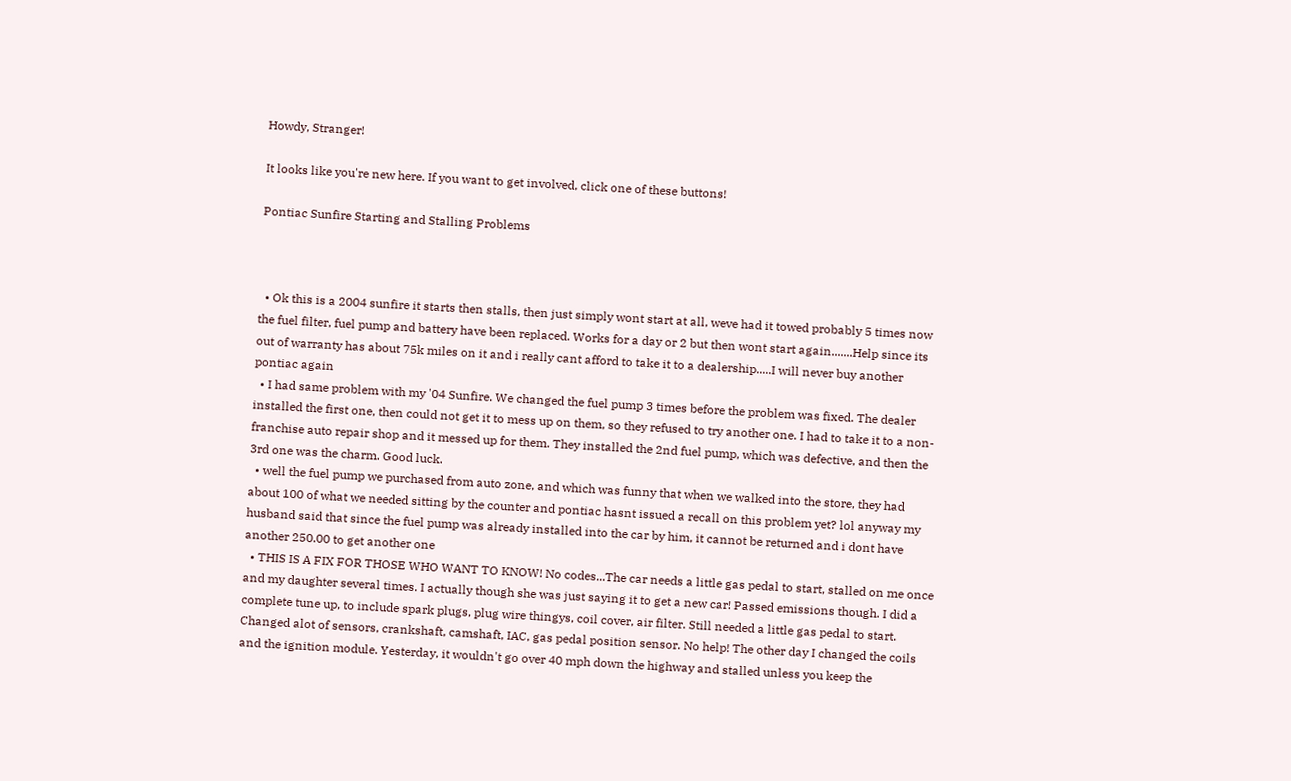Howdy, Stranger!

It looks like you're new here. If you want to get involved, click one of these buttons!

Pontiac Sunfire Starting and Stalling Problems



  • Ok this is a 2004 sunfire it starts then stalls, then just simply wont start at all, weve had it towed probably 5 times now the fuel filter, fuel pump and battery have been replaced. Works for a day or 2 but then wont start again.......Help since its out of warranty has about 75k miles on it and i really cant afford to take it to a dealership.....I will never buy another pontiac again
  • I had same problem with my '04 Sunfire. We changed the fuel pump 3 times before the problem was fixed. The dealer installed the first one, then could not get it to mess up on them, so they refused to try another one. I had to take it to a non-franchise auto repair shop and it messed up for them. They installed the 2nd fuel pump, which was defective, and then the 3rd one was the charm. Good luck.
  • well the fuel pump we purchased from auto zone, and which was funny that when we walked into the store, they had about 100 of what we needed sitting by the counter and pontiac hasnt issued a recall on this problem yet? lol anyway my husband said that since the fuel pump was already installed into the car by him, it cannot be returned and i dont have another 250.00 to get another one
  • THIS IS A FIX FOR THOSE WHO WANT TO KNOW! No codes...The car needs a little gas pedal to start, stalled on me once and my daughter several times. I actually though she was just saying it to get a new car! Passed emissions though. I did a complete tune up, to include spark plugs, plug wire thingys, coil cover, air filter. Still needed a little gas pedal to start. Changed alot of sensors, crankshaft, camshaft, IAC, gas pedal position sensor. No help! The other day I changed the coils and the ignition module. Yesterday, it wouldn't go over 40 mph down the highway and stalled unless you keep the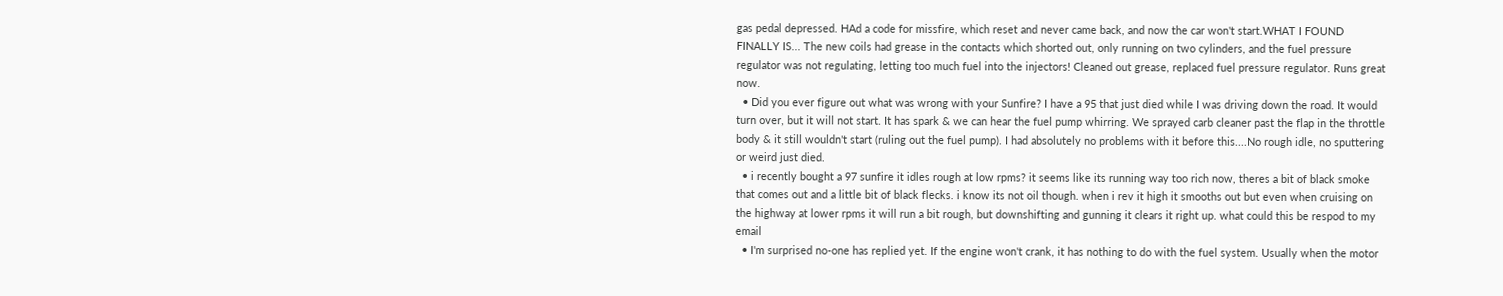gas pedal depressed. HAd a code for missfire, which reset and never came back, and now the car won't start.WHAT I FOUND FINALLY IS... The new coils had grease in the contacts which shorted out, only running on two cylinders, and the fuel pressure regulator was not regulating, letting too much fuel into the injectors! Cleaned out grease, replaced fuel pressure regulator. Runs great now.
  • Did you ever figure out what was wrong with your Sunfire? I have a 95 that just died while I was driving down the road. It would turn over, but it will not start. It has spark & we can hear the fuel pump whirring. We sprayed carb cleaner past the flap in the throttle body & it still wouldn't start (ruling out the fuel pump). I had absolutely no problems with it before this....No rough idle, no sputtering or weird just died.
  • i recently bought a 97 sunfire it idles rough at low rpms? it seems like its running way too rich now, theres a bit of black smoke that comes out and a little bit of black flecks. i know its not oil though. when i rev it high it smooths out but even when cruising on the highway at lower rpms it will run a bit rough, but downshifting and gunning it clears it right up. what could this be respod to my email
  • I'm surprised no-one has replied yet. If the engine won't crank, it has nothing to do with the fuel system. Usually when the motor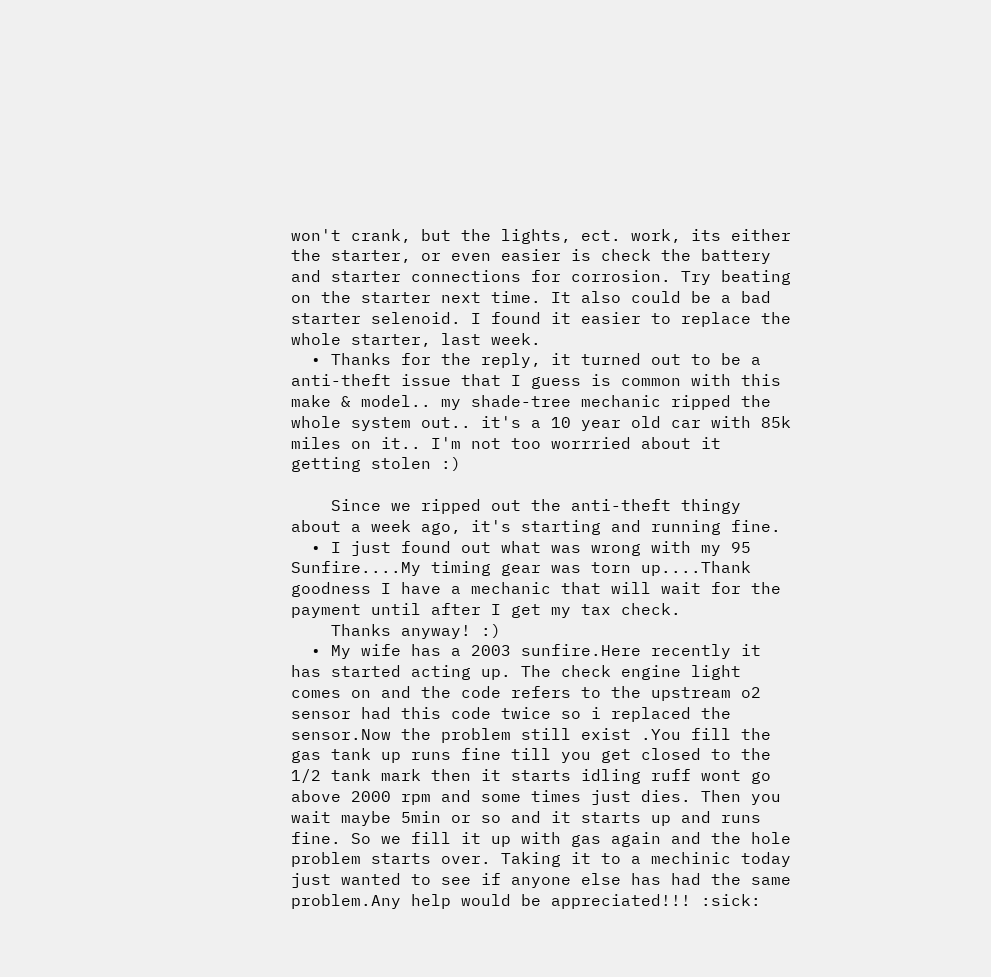won't crank, but the lights, ect. work, its either the starter, or even easier is check the battery and starter connections for corrosion. Try beating on the starter next time. It also could be a bad starter selenoid. I found it easier to replace the whole starter, last week.
  • Thanks for the reply, it turned out to be a anti-theft issue that I guess is common with this make & model.. my shade-tree mechanic ripped the whole system out.. it's a 10 year old car with 85k miles on it.. I'm not too worrried about it getting stolen :)

    Since we ripped out the anti-theft thingy about a week ago, it's starting and running fine.
  • I just found out what was wrong with my 95 Sunfire....My timing gear was torn up....Thank goodness I have a mechanic that will wait for the payment until after I get my tax check.
    Thanks anyway! :)
  • My wife has a 2003 sunfire.Here recently it has started acting up. The check engine light comes on and the code refers to the upstream o2 sensor had this code twice so i replaced the sensor.Now the problem still exist .You fill the gas tank up runs fine till you get closed to the 1/2 tank mark then it starts idling ruff wont go above 2000 rpm and some times just dies. Then you wait maybe 5min or so and it starts up and runs fine. So we fill it up with gas again and the hole problem starts over. Taking it to a mechinic today just wanted to see if anyone else has had the same problem.Any help would be appreciated!!! :sick: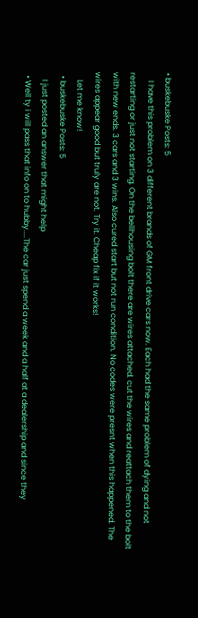• buskebuske Posts: 5
    I have this problem on 3 different brands of GM front drive cars now. Each had the same problem of dying and not restarting or just not starting. On the bellhousing bolt there are wires attached. cut the wires and reattach them to the bolt with new ends. 3 cars and 3 wins. Also cured start but not run condition. No codes were presnt when this happened. The wires appear good but truly are not. Try it. Cheap fix if it works!
    Let me know!
  • buskebuske Posts: 5
    I just posted an answer that might help
  • Well ty i will pass that info on to hubby....The car just spend a week and a half at a dealership and since they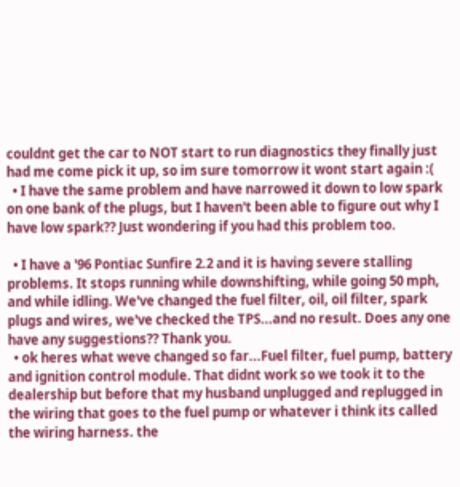couldnt get the car to NOT start to run diagnostics they finally just had me come pick it up, so im sure tomorrow it wont start again :(
  • I have the same problem and have narrowed it down to low spark on one bank of the plugs, but I haven't been able to figure out why I have low spark?? Just wondering if you had this problem too.

  • I have a '96 Pontiac Sunfire 2.2 and it is having severe stalling problems. It stops running while downshifting, while going 50 mph, and while idling. We've changed the fuel filter, oil, oil filter, spark plugs and wires, we've checked the TPS...and no result. Does any one have any suggestions?? Thank you.
  • ok heres what weve changed so far...Fuel filter, fuel pump, battery and ignition control module. That didnt work so we took it to the dealership but before that my husband unplugged and replugged in the wiring that goes to the fuel pump or whatever i think its called the wiring harness. the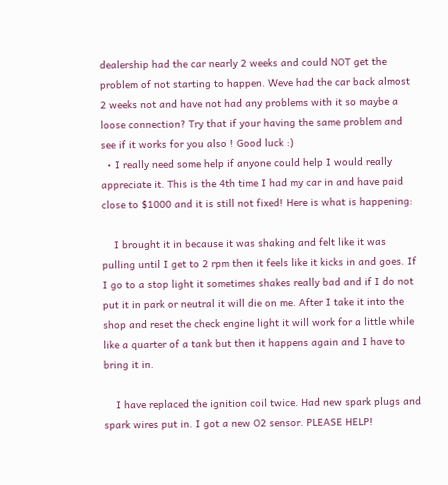dealership had the car nearly 2 weeks and could NOT get the problem of not starting to happen. Weve had the car back almost 2 weeks not and have not had any problems with it so maybe a loose connection? Try that if your having the same problem and see if it works for you also ! Good luck :)
  • I really need some help if anyone could help I would really appreciate it. This is the 4th time I had my car in and have paid close to $1000 and it is still not fixed! Here is what is happening:

    I brought it in because it was shaking and felt like it was pulling until I get to 2 rpm then it feels like it kicks in and goes. If I go to a stop light it sometimes shakes really bad and if I do not put it in park or neutral it will die on me. After I take it into the shop and reset the check engine light it will work for a little while like a quarter of a tank but then it happens again and I have to bring it in.

    I have replaced the ignition coil twice. Had new spark plugs and spark wires put in. I got a new O2 sensor. PLEASE HELP!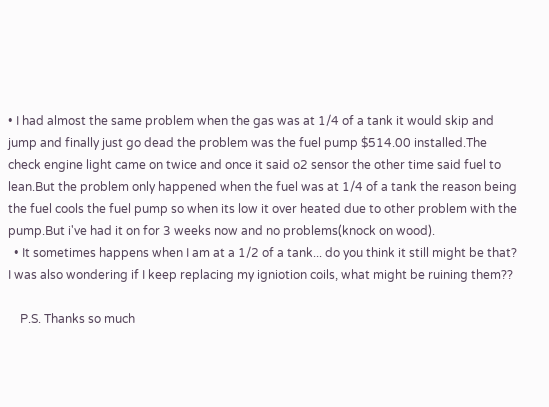• I had almost the same problem when the gas was at 1/4 of a tank it would skip and jump and finally just go dead the problem was the fuel pump $514.00 installed.The check engine light came on twice and once it said o2 sensor the other time said fuel to lean.But the problem only happened when the fuel was at 1/4 of a tank the reason being the fuel cools the fuel pump so when its low it over heated due to other problem with the pump.But i've had it on for 3 weeks now and no problems(knock on wood).
  • It sometimes happens when I am at a 1/2 of a tank... do you think it still might be that? I was also wondering if I keep replacing my igniotion coils, what might be ruining them??

    P.S. Thanks so much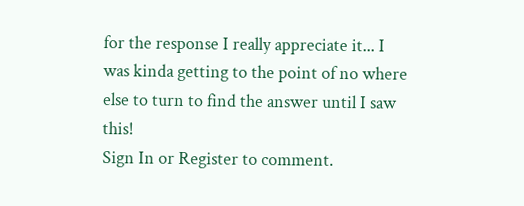for the response I really appreciate it... I was kinda getting to the point of no where else to turn to find the answer until I saw this!
Sign In or Register to comment.